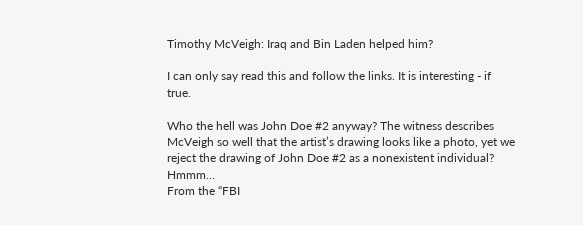Timothy McVeigh: Iraq and Bin Laden helped him?

I can only say read this and follow the links. It is interesting - if true.

Who the hell was John Doe #2 anyway? The witness describes McVeigh so well that the artist’s drawing looks like a photo, yet we reject the drawing of John Doe #2 as a nonexistent individual? Hmmm…
From the “FBI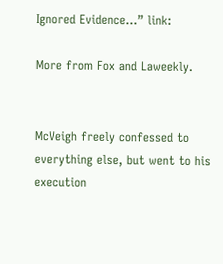Ignored Evidence…” link:

More from Fox and Laweekly.


McVeigh freely confessed to everything else, but went to his execution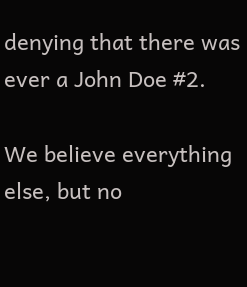denying that there was ever a John Doe #2.

We believe everything else, but no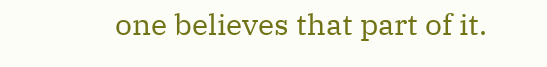one believes that part of it.